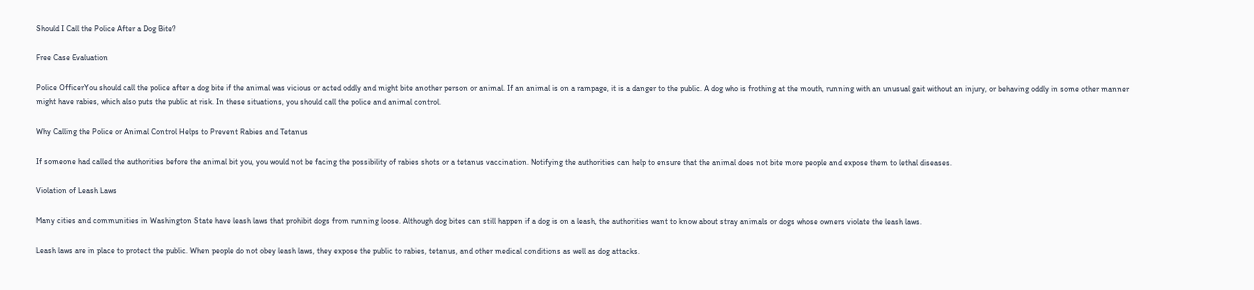Should I Call the Police After a Dog Bite?

Free Case Evaluation

Police OfficerYou should call the police after a dog bite if the animal was vicious or acted oddly and might bite another person or animal. If an animal is on a rampage, it is a danger to the public. A dog who is frothing at the mouth, running with an unusual gait without an injury, or behaving oddly in some other manner might have rabies, which also puts the public at risk. In these situations, you should call the police and animal control.

Why Calling the Police or Animal Control Helps to Prevent Rabies and Tetanus

If someone had called the authorities before the animal bit you, you would not be facing the possibility of rabies shots or a tetanus vaccination. Notifying the authorities can help to ensure that the animal does not bite more people and expose them to lethal diseases.

Violation of Leash Laws

Many cities and communities in Washington State have leash laws that prohibit dogs from running loose. Although dog bites can still happen if a dog is on a leash, the authorities want to know about stray animals or dogs whose owners violate the leash laws.

Leash laws are in place to protect the public. When people do not obey leash laws, they expose the public to rabies, tetanus, and other medical conditions as well as dog attacks.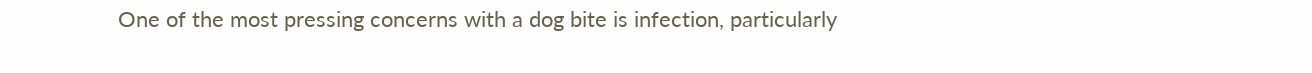One of the most pressing concerns with a dog bite is infection, particularly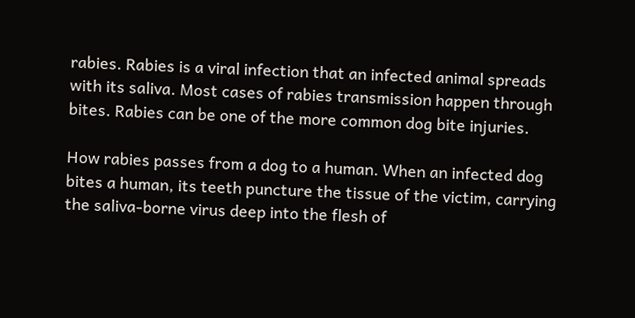rabies. Rabies is a viral infection that an infected animal spreads with its saliva. Most cases of rabies transmission happen through bites. Rabies can be one of the more common dog bite injuries.

How rabies passes from a dog to a human. When an infected dog bites a human, its teeth puncture the tissue of the victim, carrying the saliva-borne virus deep into the flesh of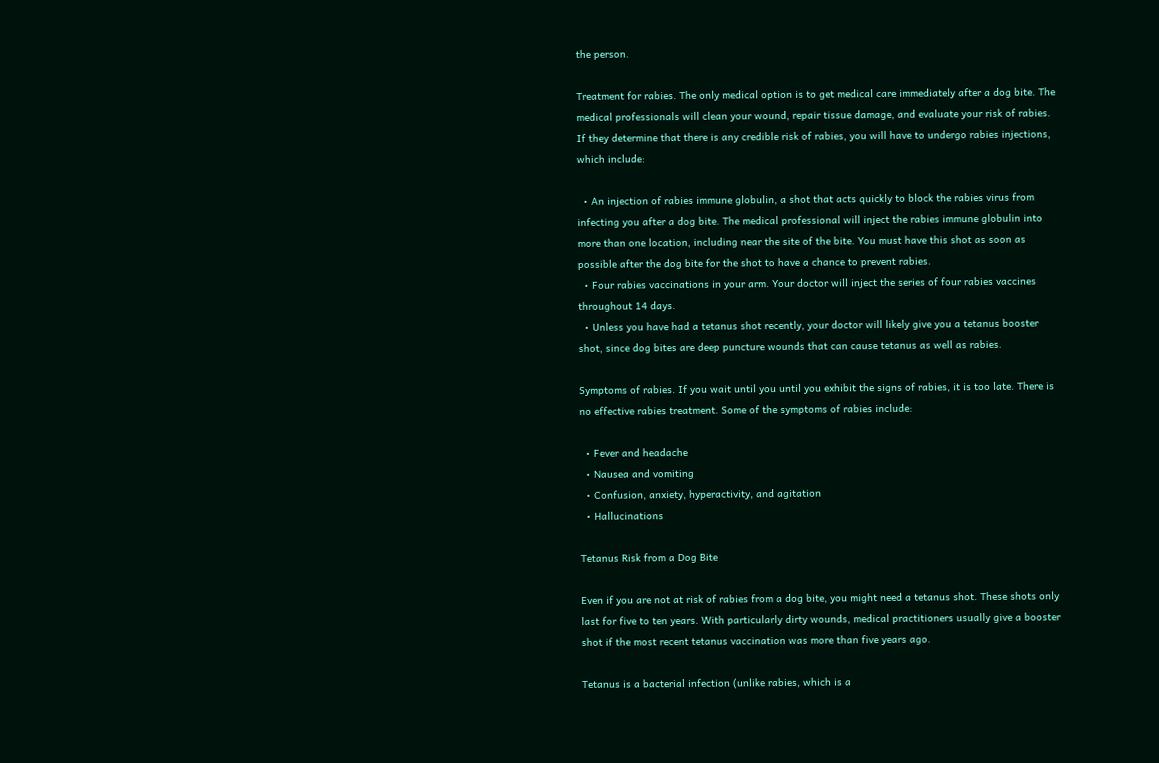the person.

Treatment for rabies. The only medical option is to get medical care immediately after a dog bite. The medical professionals will clean your wound, repair tissue damage, and evaluate your risk of rabies. If they determine that there is any credible risk of rabies, you will have to undergo rabies injections, which include:

  • An injection of rabies immune globulin, a shot that acts quickly to block the rabies virus from infecting you after a dog bite. The medical professional will inject the rabies immune globulin into more than one location, including near the site of the bite. You must have this shot as soon as possible after the dog bite for the shot to have a chance to prevent rabies.
  • Four rabies vaccinations in your arm. Your doctor will inject the series of four rabies vaccines throughout 14 days.
  • Unless you have had a tetanus shot recently, your doctor will likely give you a tetanus booster shot, since dog bites are deep puncture wounds that can cause tetanus as well as rabies.

Symptoms of rabies. If you wait until you until you exhibit the signs of rabies, it is too late. There is no effective rabies treatment. Some of the symptoms of rabies include:

  • Fever and headache
  • Nausea and vomiting
  • Confusion, anxiety, hyperactivity, and agitation
  • Hallucinations

Tetanus Risk from a Dog Bite

Even if you are not at risk of rabies from a dog bite, you might need a tetanus shot. These shots only last for five to ten years. With particularly dirty wounds, medical practitioners usually give a booster shot if the most recent tetanus vaccination was more than five years ago.

Tetanus is a bacterial infection (unlike rabies, which is a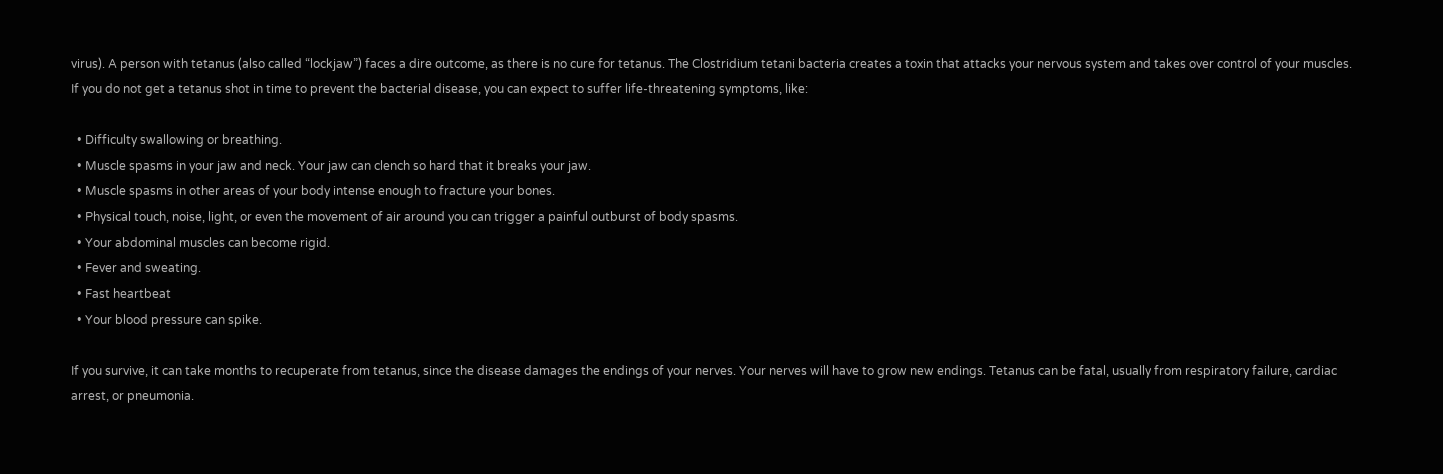virus). A person with tetanus (also called “lockjaw”) faces a dire outcome, as there is no cure for tetanus. The Clostridium tetani bacteria creates a toxin that attacks your nervous system and takes over control of your muscles. If you do not get a tetanus shot in time to prevent the bacterial disease, you can expect to suffer life-threatening symptoms, like:

  • Difficulty swallowing or breathing.
  • Muscle spasms in your jaw and neck. Your jaw can clench so hard that it breaks your jaw.
  • Muscle spasms in other areas of your body intense enough to fracture your bones.
  • Physical touch, noise, light, or even the movement of air around you can trigger a painful outburst of body spasms.
  • Your abdominal muscles can become rigid.
  • Fever and sweating.
  • Fast heartbeat
  • Your blood pressure can spike.

If you survive, it can take months to recuperate from tetanus, since the disease damages the endings of your nerves. Your nerves will have to grow new endings. Tetanus can be fatal, usually from respiratory failure, cardiac arrest, or pneumonia.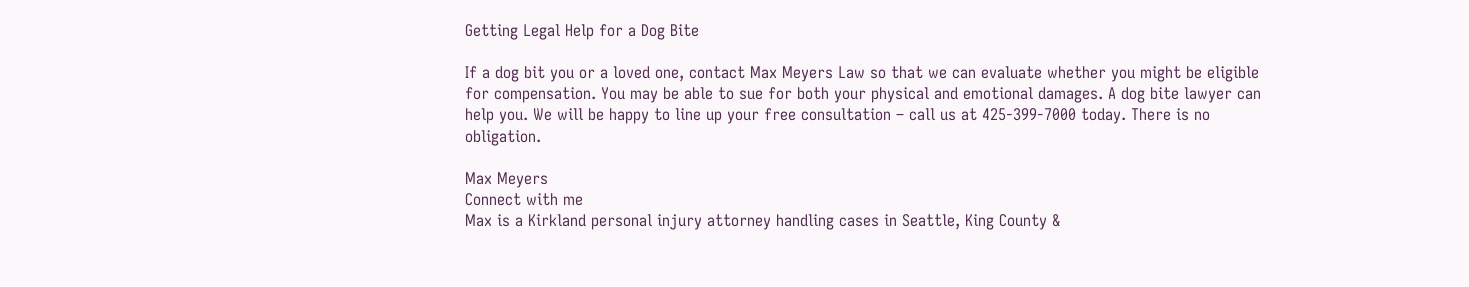Getting Legal Help for a Dog Bite

If a dog bit you or a loved one, contact Max Meyers Law so that we can evaluate whether you might be eligible for compensation. You may be able to sue for both your physical and emotional damages. A dog bite lawyer can help you. We will be happy to line up your free consultation – call us at 425-399-7000 today. There is no obligation.

Max Meyers
Connect with me
Max is a Kirkland personal injury attorney handling cases in Seattle, King County &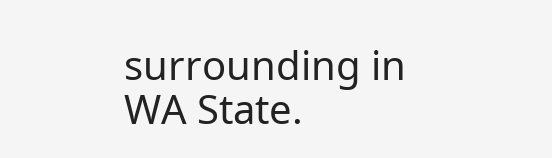surrounding in WA State.